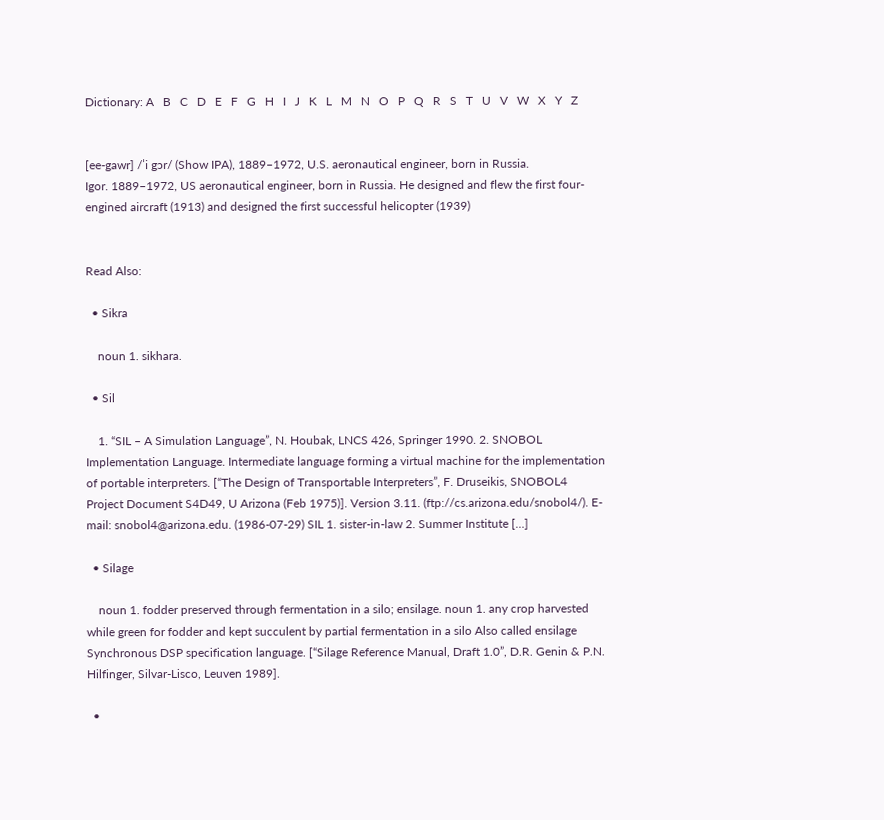Dictionary: A   B   C   D   E   F   G   H   I   J   K   L   M   N   O   P   Q   R   S   T   U   V   W   X   Y   Z


[ee-gawr] /ˈi gɔr/ (Show IPA), 1889–1972, U.S. aeronautical engineer, born in Russia.
Igor. 1889–1972, US aeronautical engineer, born in Russia. He designed and flew the first four-engined aircraft (1913) and designed the first successful helicopter (1939)


Read Also:

  • Sikra

    noun 1. sikhara.

  • Sil

    1. “SIL – A Simulation Language”, N. Houbak, LNCS 426, Springer 1990. 2. SNOBOL Implementation Language. Intermediate language forming a virtual machine for the implementation of portable interpreters. [“The Design of Transportable Interpreters”, F. Druseikis, SNOBOL4 Project Document S4D49, U Arizona (Feb 1975)]. Version 3.11. (ftp://cs.arizona.edu/snobol4/). E-mail: snobol4@arizona.edu. (1986-07-29) SIL 1. sister-in-law 2. Summer Institute […]

  • Silage

    noun 1. fodder preserved through fermentation in a silo; ensilage. noun 1. any crop harvested while green for fodder and kept succulent by partial fermentation in a silo Also called ensilage Synchronous DSP specification language. [“Silage Reference Manual, Draft 1.0”, D.R. Genin & P.N. Hilfinger, Silvar-Lisco, Leuven 1989].

  •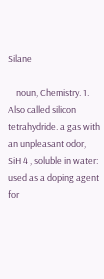Silane

    noun, Chemistry. 1. Also called silicon tetrahydride. a gas with an unpleasant odor, SiH 4 , soluble in water: used as a doping agent for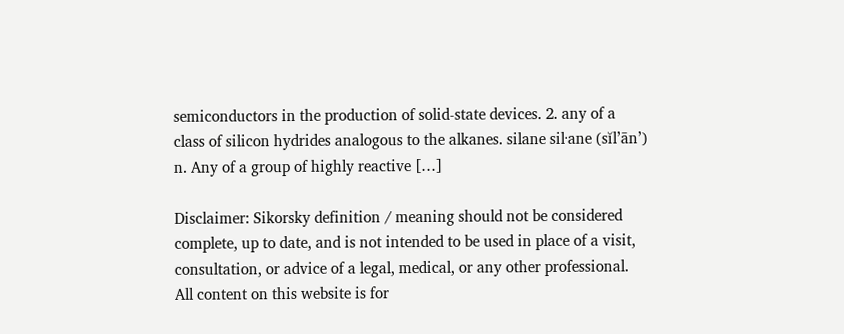semiconductors in the production of solid-state devices. 2. any of a class of silicon hydrides analogous to the alkanes. silane sil·ane (sĭl’ān’) n. Any of a group of highly reactive […]

Disclaimer: Sikorsky definition / meaning should not be considered complete, up to date, and is not intended to be used in place of a visit, consultation, or advice of a legal, medical, or any other professional. All content on this website is for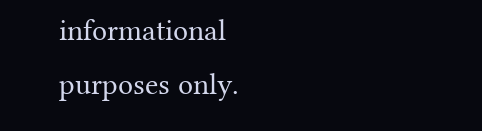informational purposes only.